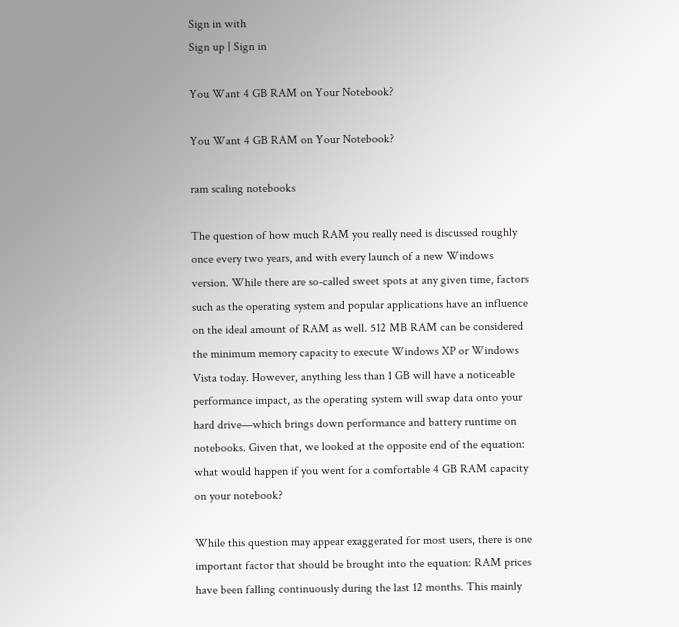Sign in with
Sign up | Sign in

You Want 4 GB RAM on Your Notebook?

You Want 4 GB RAM on Your Notebook?

ram scaling notebooks

The question of how much RAM you really need is discussed roughly once every two years, and with every launch of a new Windows version. While there are so-called sweet spots at any given time, factors such as the operating system and popular applications have an influence on the ideal amount of RAM as well. 512 MB RAM can be considered the minimum memory capacity to execute Windows XP or Windows Vista today. However, anything less than 1 GB will have a noticeable performance impact, as the operating system will swap data onto your hard drive—which brings down performance and battery runtime on notebooks. Given that, we looked at the opposite end of the equation: what would happen if you went for a comfortable 4 GB RAM capacity on your notebook?

While this question may appear exaggerated for most users, there is one important factor that should be brought into the equation: RAM prices have been falling continuously during the last 12 months. This mainly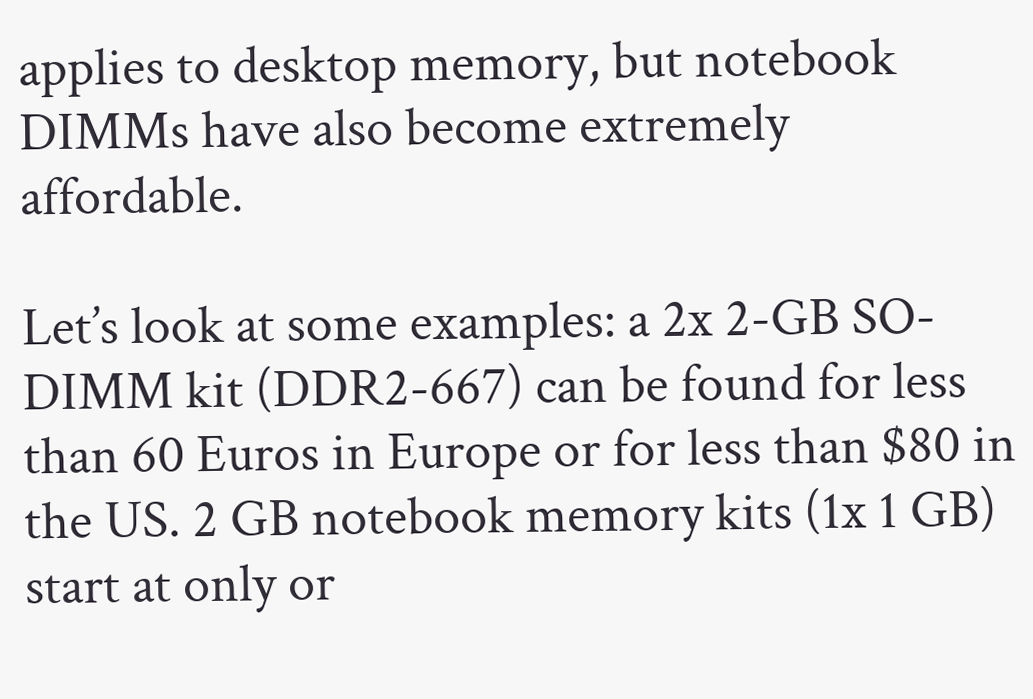applies to desktop memory, but notebook DIMMs have also become extremely affordable.

Let’s look at some examples: a 2x 2-GB SO-DIMM kit (DDR2-667) can be found for less than 60 Euros in Europe or for less than $80 in the US. 2 GB notebook memory kits (1x 1 GB) start at only or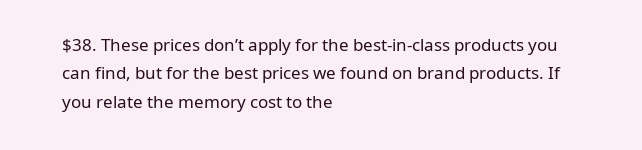$38. These prices don’t apply for the best-in-class products you can find, but for the best prices we found on brand products. If you relate the memory cost to the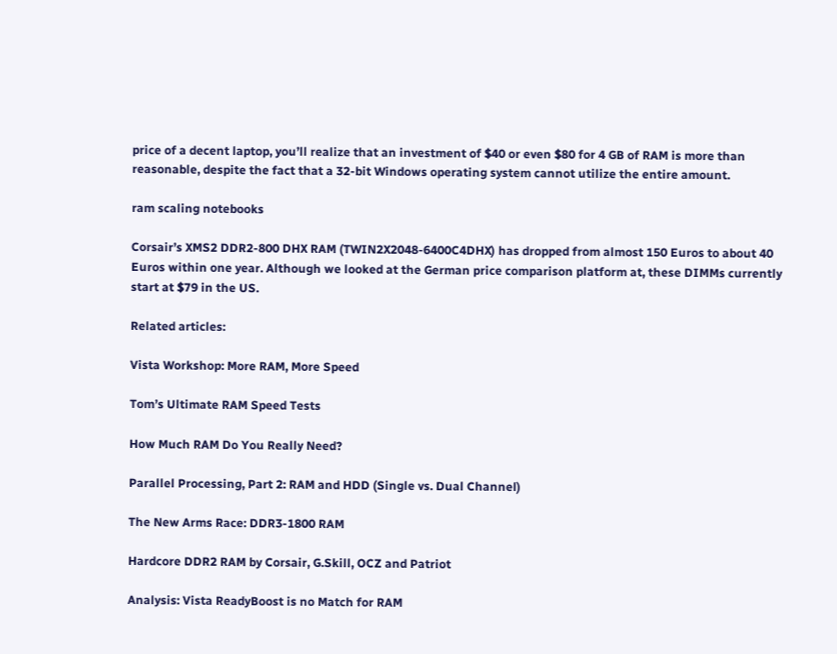price of a decent laptop, you’ll realize that an investment of $40 or even $80 for 4 GB of RAM is more than reasonable, despite the fact that a 32-bit Windows operating system cannot utilize the entire amount.

ram scaling notebooks

Corsair’s XMS2 DDR2-800 DHX RAM (TWIN2X2048-6400C4DHX) has dropped from almost 150 Euros to about 40 Euros within one year. Although we looked at the German price comparison platform at, these DIMMs currently start at $79 in the US.

Related articles:

Vista Workshop: More RAM, More Speed

Tom’s Ultimate RAM Speed Tests

How Much RAM Do You Really Need?

Parallel Processing, Part 2: RAM and HDD (Single vs. Dual Channel)

The New Arms Race: DDR3-1800 RAM

Hardcore DDR2 RAM by Corsair, G.Skill, OCZ and Patriot

Analysis: Vista ReadyBoost is no Match for RAM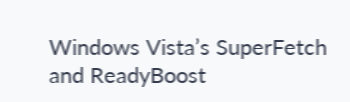Windows Vista’s SuperFetch and ReadyBoost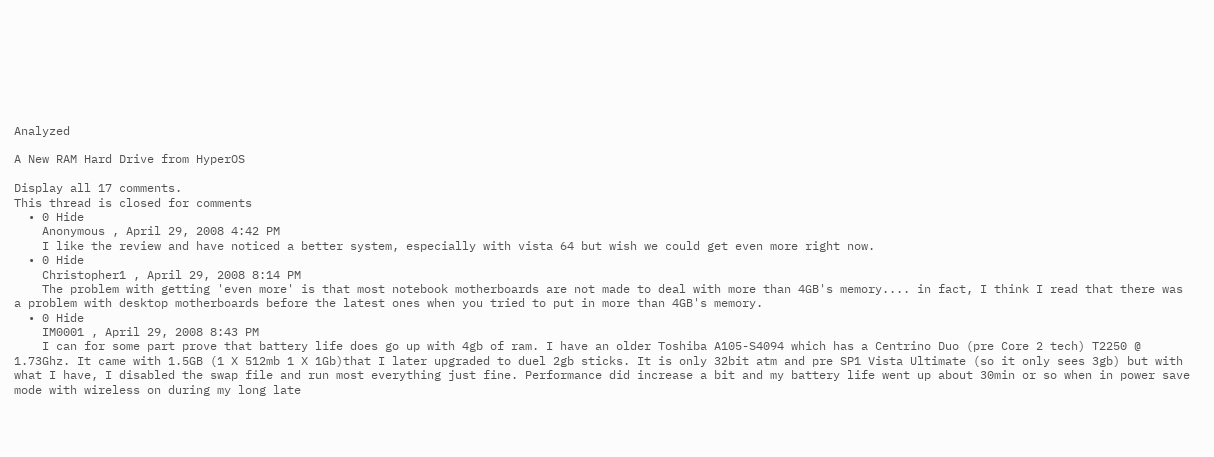Analyzed

A New RAM Hard Drive from HyperOS

Display all 17 comments.
This thread is closed for comments
  • 0 Hide
    Anonymous , April 29, 2008 4:42 PM
    I like the review and have noticed a better system, especially with vista 64 but wish we could get even more right now.
  • 0 Hide
    Christopher1 , April 29, 2008 8:14 PM
    The problem with getting 'even more' is that most notebook motherboards are not made to deal with more than 4GB's memory.... in fact, I think I read that there was a problem with desktop motherboards before the latest ones when you tried to put in more than 4GB's memory.
  • 0 Hide
    IM0001 , April 29, 2008 8:43 PM
    I can for some part prove that battery life does go up with 4gb of ram. I have an older Toshiba A105-S4094 which has a Centrino Duo (pre Core 2 tech) T2250 @ 1.73Ghz. It came with 1.5GB (1 X 512mb 1 X 1Gb)that I later upgraded to duel 2gb sticks. It is only 32bit atm and pre SP1 Vista Ultimate (so it only sees 3gb) but with what I have, I disabled the swap file and run most everything just fine. Performance did increase a bit and my battery life went up about 30min or so when in power save mode with wireless on during my long late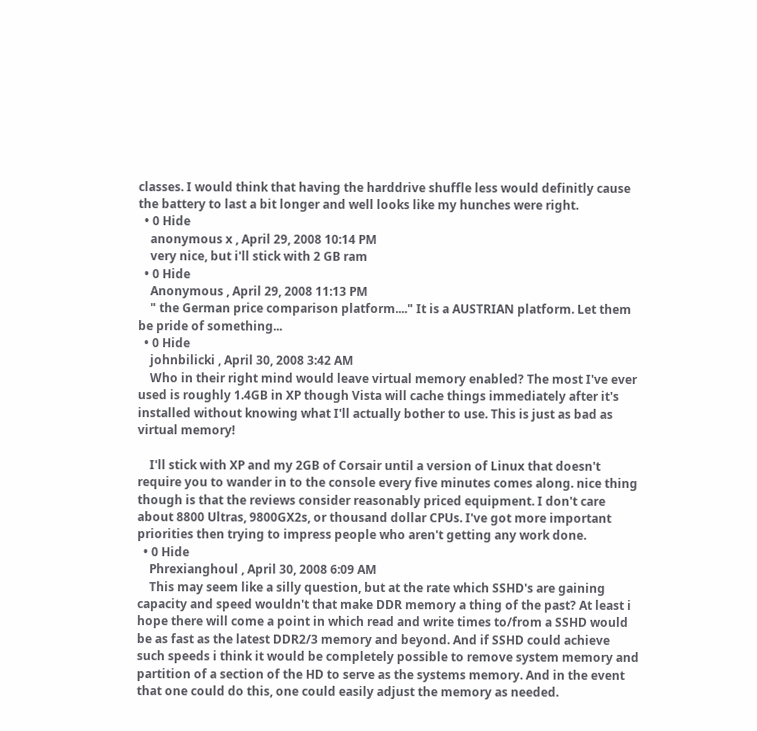classes. I would think that having the harddrive shuffle less would definitly cause the battery to last a bit longer and well looks like my hunches were right.
  • 0 Hide
    anonymous x , April 29, 2008 10:14 PM
    very nice, but i'll stick with 2 GB ram
  • 0 Hide
    Anonymous , April 29, 2008 11:13 PM
    " the German price comparison platform...." It is a AUSTRIAN platform. Let them be pride of something...
  • 0 Hide
    johnbilicki , April 30, 2008 3:42 AM
    Who in their right mind would leave virtual memory enabled? The most I've ever used is roughly 1.4GB in XP though Vista will cache things immediately after it's installed without knowing what I'll actually bother to use. This is just as bad as virtual memory!

    I'll stick with XP and my 2GB of Corsair until a version of Linux that doesn't require you to wander in to the console every five minutes comes along. nice thing though is that the reviews consider reasonably priced equipment. I don't care about 8800 Ultras, 9800GX2s, or thousand dollar CPUs. I've got more important priorities then trying to impress people who aren't getting any work done.
  • 0 Hide
    Phrexianghoul , April 30, 2008 6:09 AM
    This may seem like a silly question, but at the rate which SSHD's are gaining capacity and speed wouldn't that make DDR memory a thing of the past? At least i hope there will come a point in which read and write times to/from a SSHD would be as fast as the latest DDR2/3 memory and beyond. And if SSHD could achieve such speeds i think it would be completely possible to remove system memory and partition of a section of the HD to serve as the systems memory. And in the event that one could do this, one could easily adjust the memory as needed.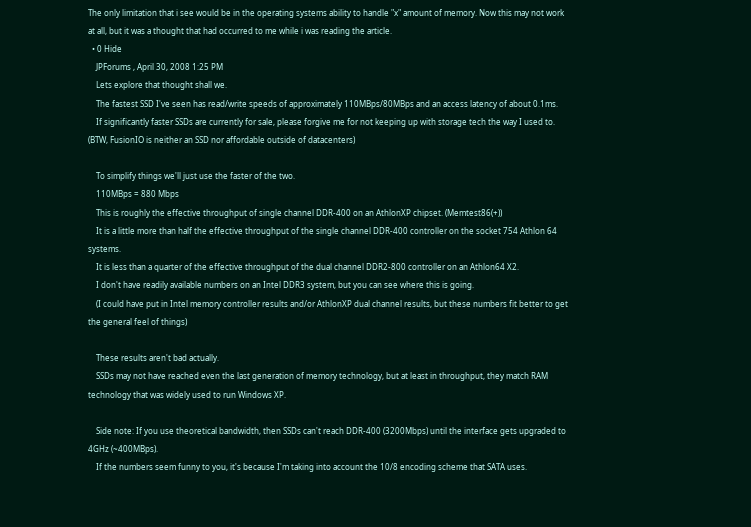The only limitation that i see would be in the operating systems ability to handle "x" amount of memory. Now this may not work at all, but it was a thought that had occurred to me while i was reading the article.
  • 0 Hide
    JPForums , April 30, 2008 1:25 PM
    Lets explore that thought shall we.
    The fastest SSD I've seen has read/write speeds of approximately 110MBps/80MBps and an access latency of about 0.1ms.
    If significantly faster SSDs are currently for sale, please forgive me for not keeping up with storage tech the way I used to. (BTW, FusionIO is neither an SSD nor affordable outside of datacenters)

    To simplify things we'll just use the faster of the two.
    110MBps = 880 Mbps
    This is roughly the effective throughput of single channel DDR-400 on an AthlonXP chipset. (Memtest86(+))
    It is a little more than half the effective throughput of the single channel DDR-400 controller on the socket 754 Athlon 64 systems.
    It is less than a quarter of the effective throughput of the dual channel DDR2-800 controller on an Athlon64 X2.
    I don't have readily available numbers on an Intel DDR3 system, but you can see where this is going.
    (I could have put in Intel memory controller results and/or AthlonXP dual channel results, but these numbers fit better to get the general feel of things)

    These results aren't bad actually.
    SSDs may not have reached even the last generation of memory technology, but at least in throughput, they match RAM technology that was widely used to run Windows XP.

    Side note: If you use theoretical bandwidth, then SSDs can't reach DDR-400 (3200Mbps) until the interface gets upgraded to 4GHz (~400MBps).
    If the numbers seem funny to you, it's because I'm taking into account the 10/8 encoding scheme that SATA uses.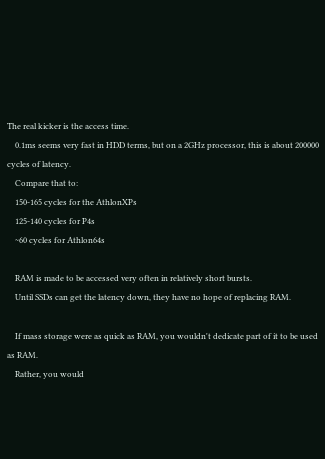The real kicker is the access time.
    0.1ms seems very fast in HDD terms, but on a 2GHz processor, this is about 200000 cycles of latency.
    Compare that to:
    150-165 cycles for the AthlonXPs
    125-140 cycles for P4s
    ~60 cycles for Athlon64s

    RAM is made to be accessed very often in relatively short bursts.
    Until SSDs can get the latency down, they have no hope of replacing RAM.

    If mass storage were as quick as RAM, you wouldn't dedicate part of it to be used as RAM.
    Rather, you would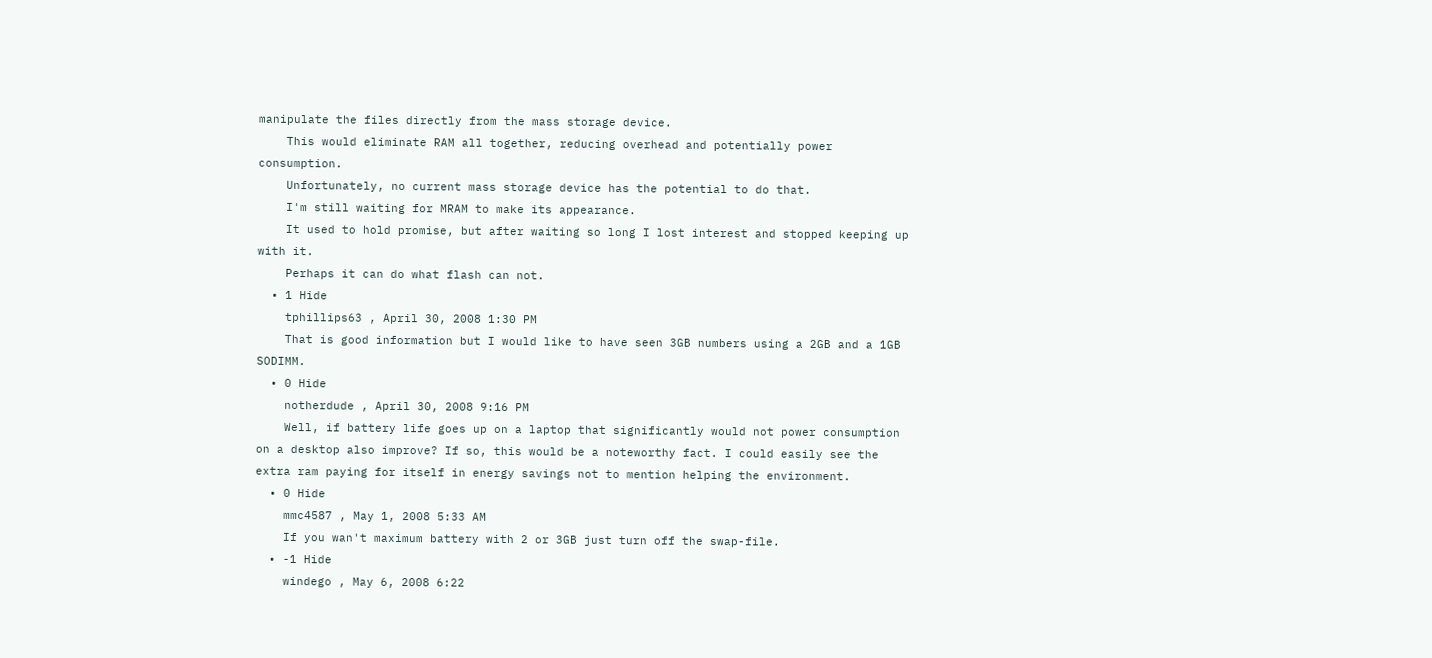manipulate the files directly from the mass storage device.
    This would eliminate RAM all together, reducing overhead and potentially power consumption.
    Unfortunately, no current mass storage device has the potential to do that.
    I'm still waiting for MRAM to make its appearance.
    It used to hold promise, but after waiting so long I lost interest and stopped keeping up with it.
    Perhaps it can do what flash can not.
  • 1 Hide
    tphillips63 , April 30, 2008 1:30 PM
    That is good information but I would like to have seen 3GB numbers using a 2GB and a 1GB SODIMM.
  • 0 Hide
    notherdude , April 30, 2008 9:16 PM
    Well, if battery life goes up on a laptop that significantly would not power consumption on a desktop also improve? If so, this would be a noteworthy fact. I could easily see the extra ram paying for itself in energy savings not to mention helping the environment.
  • 0 Hide
    mmc4587 , May 1, 2008 5:33 AM
    If you wan't maximum battery with 2 or 3GB just turn off the swap-file.
  • -1 Hide
    windego , May 6, 2008 6:22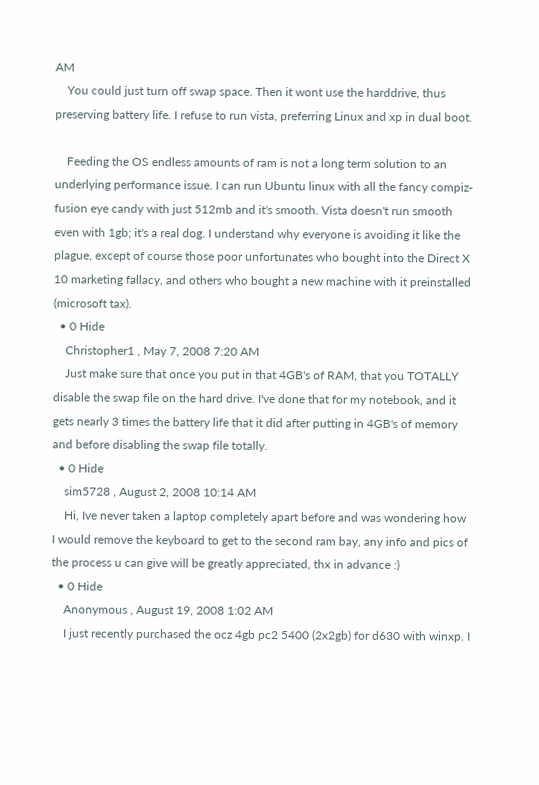AM
    You could just turn off swap space. Then it wont use the harddrive, thus preserving battery life. I refuse to run vista, preferring Linux and xp in dual boot.

    Feeding the OS endless amounts of ram is not a long term solution to an underlying performance issue. I can run Ubuntu linux with all the fancy compiz-fusion eye candy with just 512mb and it's smooth. Vista doesn't run smooth even with 1gb; it's a real dog. I understand why everyone is avoiding it like the plague, except of course those poor unfortunates who bought into the Direct X 10 marketing fallacy, and others who bought a new machine with it preinstalled (microsoft tax).
  • 0 Hide
    Christopher1 , May 7, 2008 7:20 AM
    Just make sure that once you put in that 4GB's of RAM, that you TOTALLY disable the swap file on the hard drive. I've done that for my notebook, and it gets nearly 3 times the battery life that it did after putting in 4GB's of memory and before disabling the swap file totally.
  • 0 Hide
    sim5728 , August 2, 2008 10:14 AM
    Hi, Ive never taken a laptop completely apart before and was wondering how I would remove the keyboard to get to the second ram bay, any info and pics of the process u can give will be greatly appreciated, thx in advance :)
  • 0 Hide
    Anonymous , August 19, 2008 1:02 AM
    I just recently purchased the ocz 4gb pc2 5400 (2x2gb) for d630 with winxp. I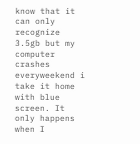know that it can only recognize 3.5gb but my computer crashes everyweekend i take it home with blue screen. It only happens when I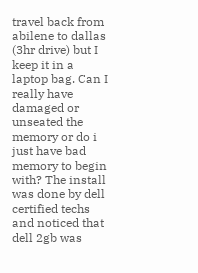travel back from abilene to dallas (3hr drive) but I keep it in a laptop bag. Can I really have damaged or unseated the memory or do i just have bad memory to begin with? The install was done by dell certified techs and noticed that dell 2gb was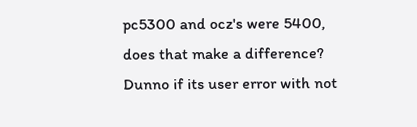pc5300 and ocz's were 5400, does that make a difference? Dunno if its user error with not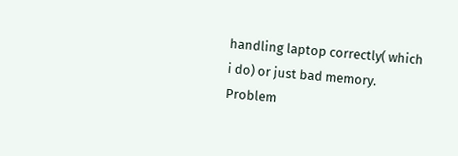handling laptop correctly( which i do) or just bad memory. Problem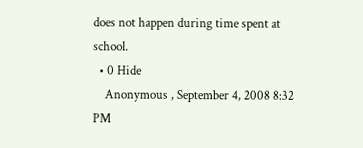does not happen during time spent at school.
  • 0 Hide
    Anonymous , September 4, 2008 8:32 PM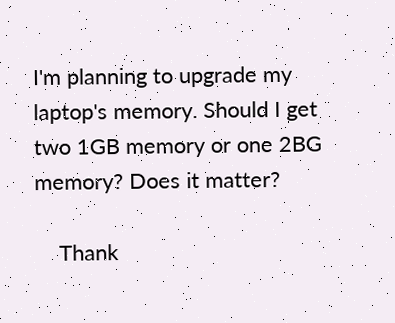I'm planning to upgrade my laptop's memory. Should I get two 1GB memory or one 2BG memory? Does it matter?

    Thank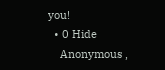you!
  • 0 Hide
    Anonymous ,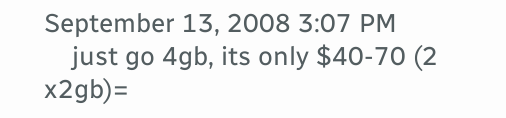September 13, 2008 3:07 PM
    just go 4gb, its only $40-70 (2 x2gb)=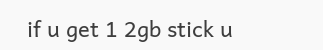if u get 1 2gb stick u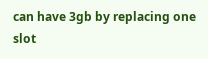can have 3gb by replacing one slot